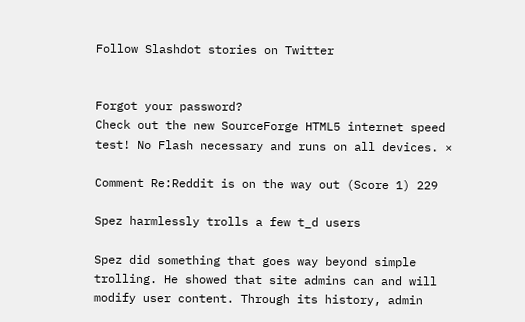Follow Slashdot stories on Twitter


Forgot your password?
Check out the new SourceForge HTML5 internet speed test! No Flash necessary and runs on all devices. ×

Comment Re:Reddit is on the way out (Score 1) 229

Spez harmlessly trolls a few t_d users

Spez did something that goes way beyond simple trolling. He showed that site admins can and will modify user content. Through its history, admin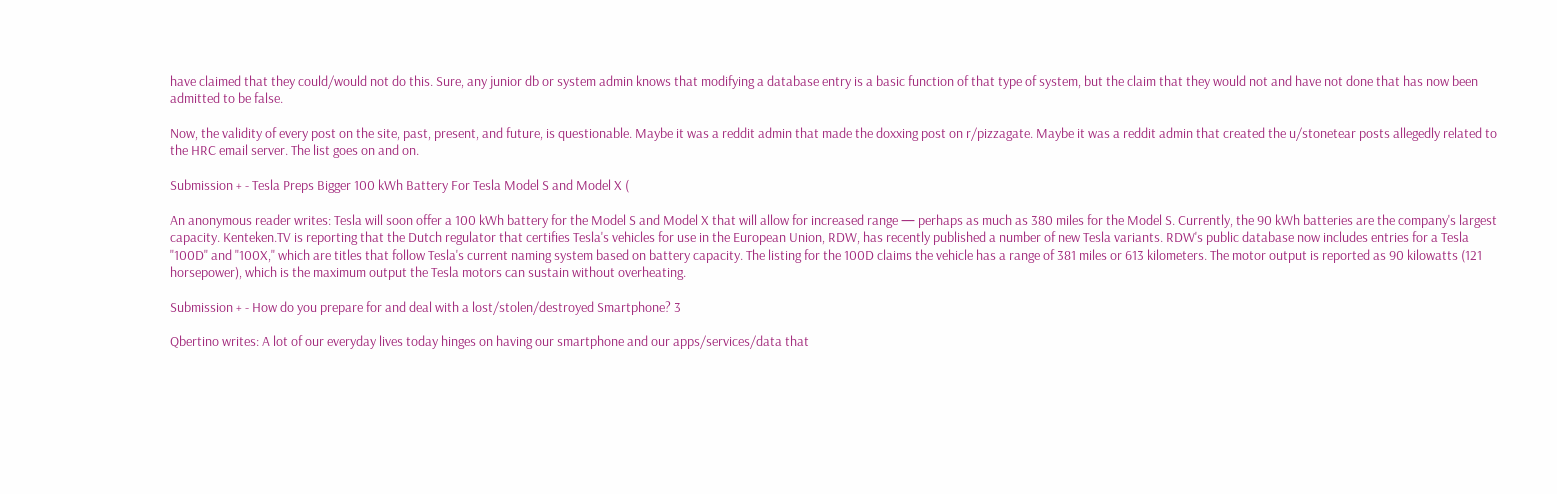have claimed that they could/would not do this. Sure, any junior db or system admin knows that modifying a database entry is a basic function of that type of system, but the claim that they would not and have not done that has now been admitted to be false.

Now, the validity of every post on the site, past, present, and future, is questionable. Maybe it was a reddit admin that made the doxxing post on r/pizzagate. Maybe it was a reddit admin that created the u/stonetear posts allegedly related to the HRC email server. The list goes on and on.

Submission + - Tesla Preps Bigger 100 kWh Battery For Tesla Model S and Model X (

An anonymous reader writes: Tesla will soon offer a 100 kWh battery for the Model S and Model X that will allow for increased range — perhaps as much as 380 miles for the Model S. Currently, the 90 kWh batteries are the company's largest capacity. Kenteken.TV is reporting that the Dutch regulator that certifies Tesla's vehicles for use in the European Union, RDW, has recently published a number of new Tesla variants. RDW's public database now includes entries for a Tesla "100D" and "100X," which are titles that follow Tesla's current naming system based on battery capacity. The listing for the 100D claims the vehicle has a range of 381 miles or 613 kilometers. The motor output is reported as 90 kilowatts (121 horsepower), which is the maximum output the Tesla motors can sustain without overheating.

Submission + - How do you prepare for and deal with a lost/stolen/destroyed Smartphone? 3

Qbertino writes: A lot of our everyday lives today hinges on having our smartphone and our apps/services/data that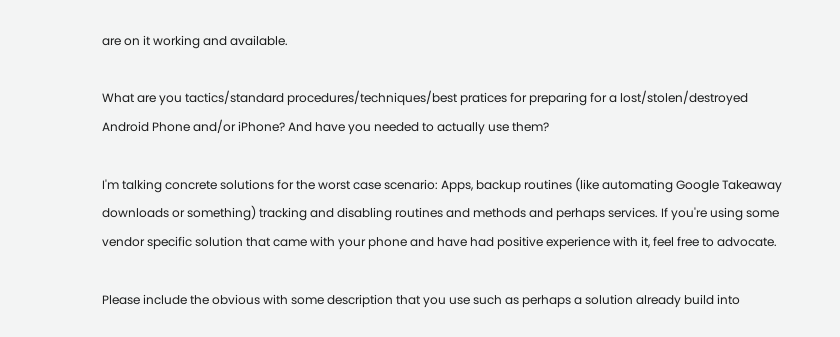are on it working and available.

What are you tactics/standard procedures/techniques/best pratices for preparing for a lost/stolen/destroyed Android Phone and/or iPhone? And have you needed to actually use them?

I'm talking concrete solutions for the worst case scenario: Apps, backup routines (like automating Google Takeaway downloads or something) tracking and disabling routines and methods and perhaps services. If you're using some vendor specific solution that came with your phone and have had positive experience with it, feel free to advocate.

Please include the obvious with some description that you use such as perhaps a solution already build into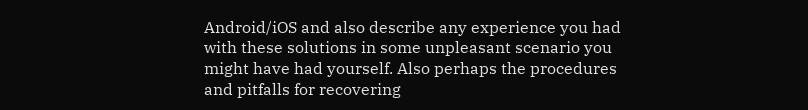Android/iOS and also describe any experience you had with these solutions in some unpleasant scenario you might have had yourself. Also perhaps the procedures and pitfalls for recovering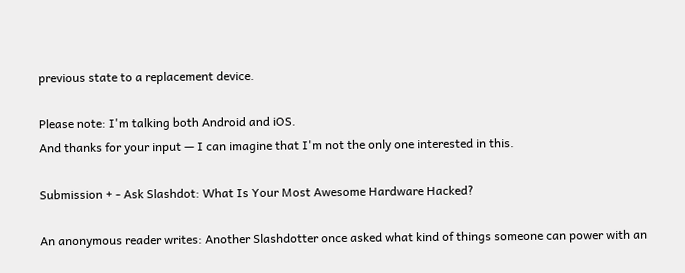previous state to a replacement device.

Please note: I'm talking both Android and iOS.
And thanks for your input — I can imagine that I'm not the only one interested in this.

Submission + - Ask Slashdot: What Is Your Most Awesome Hardware Hacked?

An anonymous reader writes: Another Slashdotter once asked what kind of things someone can power with an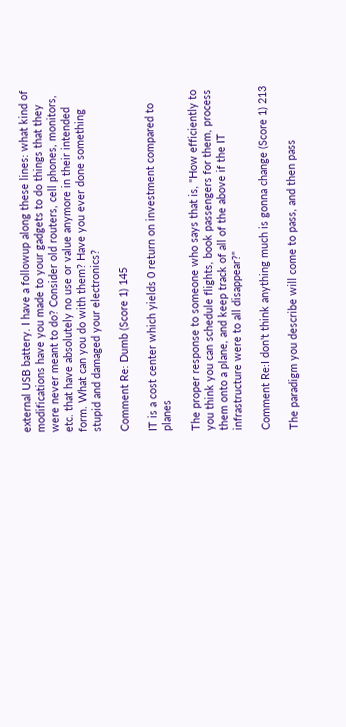external USB battery. I have a followup along these lines: what kind of modifications have you made to your gadgets to do things that they were never meant to do? Consider old routers, cell phones, monitors, etc. that have absolutely no use or value anymore in their intended form. What can you do with them? Have you ever done something stupid and damaged your electronics?

Comment Re: Dumb (Score 1) 145

IT is a cost center which yields 0 return on investment compared to planes

The proper response to someone who says that is, "How efficiently to you think you can schedule flights, book passengers for them, process them onto a plane, and keep track of all of the above if the IT infrastructure were to all disappear?"

Comment Re:I don't think anything much is gonna change (Score 1) 213

The paradigm you describe will come to pass, and then pass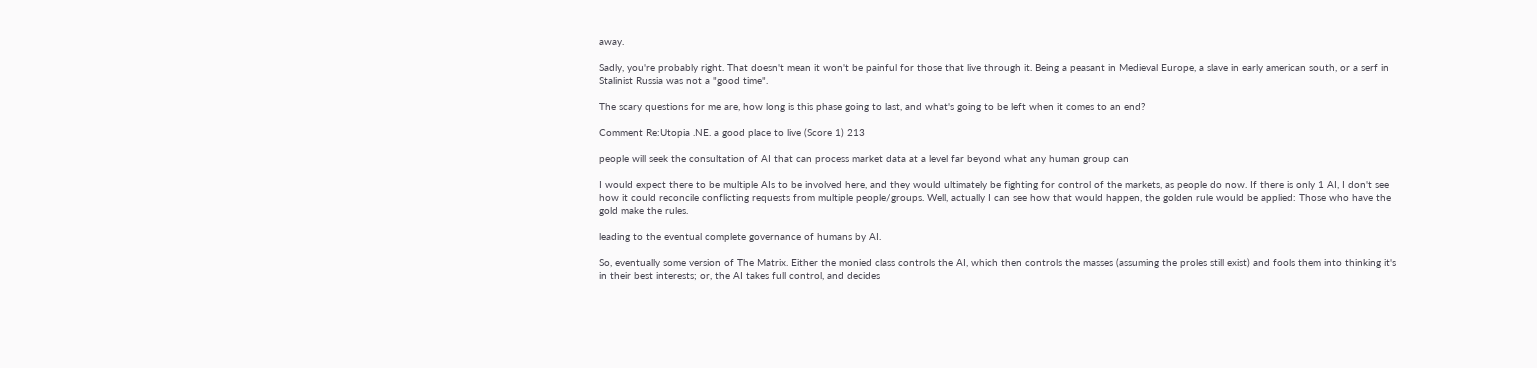away.

Sadly, you're probably right. That doesn't mean it won't be painful for those that live through it. Being a peasant in Medieval Europe, a slave in early american south, or a serf in Stalinist Russia was not a "good time".

The scary questions for me are, how long is this phase going to last, and what's going to be left when it comes to an end?

Comment Re:Utopia .NE. a good place to live (Score 1) 213

people will seek the consultation of AI that can process market data at a level far beyond what any human group can

I would expect there to be multiple AIs to be involved here, and they would ultimately be fighting for control of the markets, as people do now. If there is only 1 AI, I don't see how it could reconcile conflicting requests from multiple people/groups. Well, actually I can see how that would happen, the golden rule would be applied: Those who have the gold make the rules.

leading to the eventual complete governance of humans by AI.

So, eventually some version of The Matrix. Either the monied class controls the AI, which then controls the masses (assuming the proles still exist) and fools them into thinking it's in their best interests; or, the AI takes full control, and decides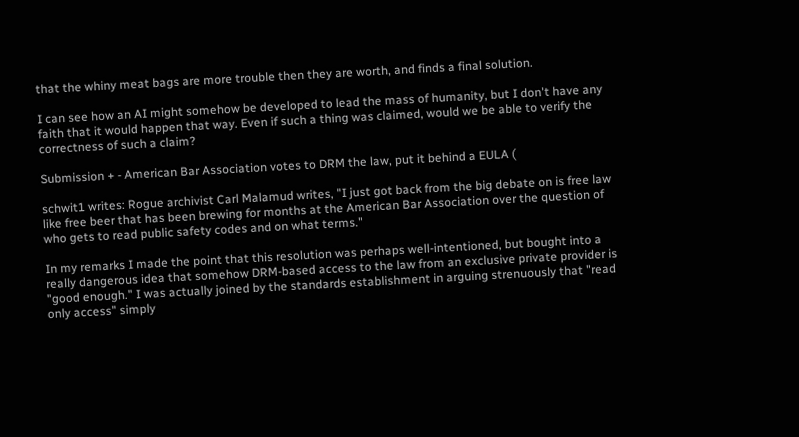that the whiny meat bags are more trouble then they are worth, and finds a final solution.

I can see how an AI might somehow be developed to lead the mass of humanity, but I don't have any faith that it would happen that way. Even if such a thing was claimed, would we be able to verify the correctness of such a claim?

Submission + - American Bar Association votes to DRM the law, put it behind a EULA (

schwit1 writes: Rogue archivist Carl Malamud writes, "I just got back from the big debate on is free law like free beer that has been brewing for months at the American Bar Association over the question of who gets to read public safety codes and on what terms."

In my remarks I made the point that this resolution was perhaps well-intentioned, but bought into a really dangerous idea that somehow DRM-based access to the law from an exclusive private provider is "good enough." I was actually joined by the standards establishment in arguing strenuously that "read only access" simply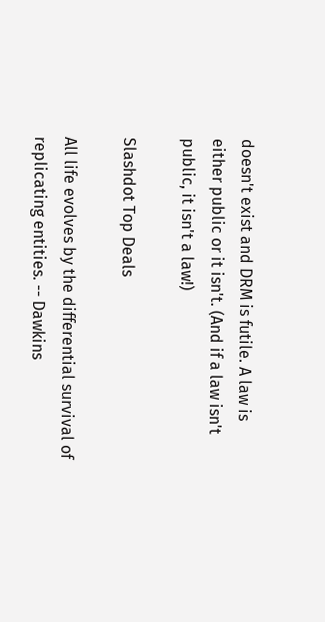doesn't exist and DRM is futile. A law is either public or it isn't. (And if a law isn't public, it isn't a law!)

Slashdot Top Deals

All life evolves by the differential survival of replicating entities. -- Dawkins